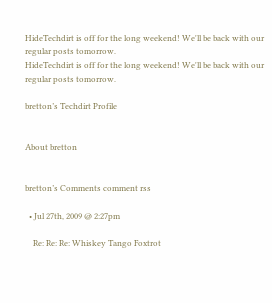HideTechdirt is off for the long weekend! We'll be back with our regular posts tomorrow.
HideTechdirt is off for the long weekend! We'll be back with our regular posts tomorrow.

bretton’s Techdirt Profile


About bretton


bretton’s Comments comment rss

  • Jul 27th, 2009 @ 2:27pm

    Re: Re: Re: Whiskey Tango Foxtrot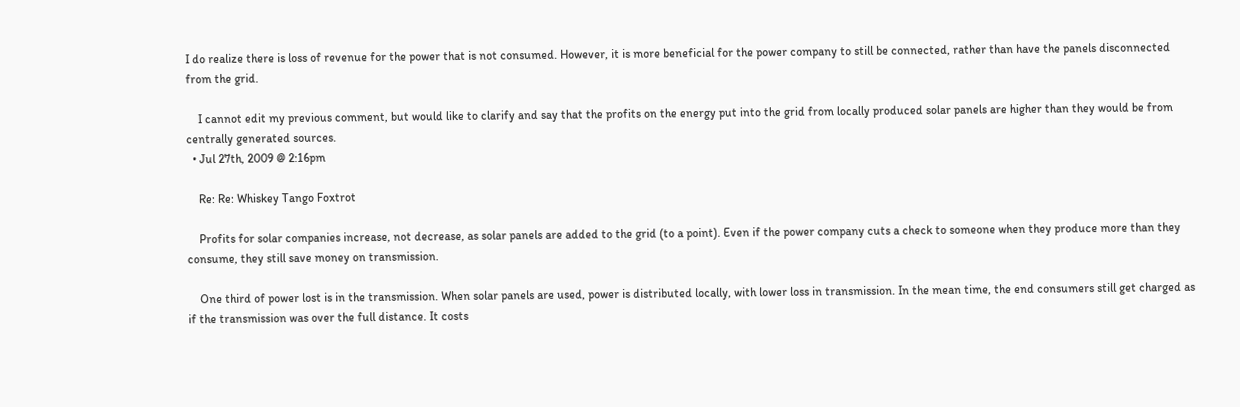I do realize there is loss of revenue for the power that is not consumed. However, it is more beneficial for the power company to still be connected, rather than have the panels disconnected from the grid.

    I cannot edit my previous comment, but would like to clarify and say that the profits on the energy put into the grid from locally produced solar panels are higher than they would be from centrally generated sources.
  • Jul 27th, 2009 @ 2:16pm

    Re: Re: Whiskey Tango Foxtrot

    Profits for solar companies increase, not decrease, as solar panels are added to the grid (to a point). Even if the power company cuts a check to someone when they produce more than they consume, they still save money on transmission.

    One third of power lost is in the transmission. When solar panels are used, power is distributed locally, with lower loss in transmission. In the mean time, the end consumers still get charged as if the transmission was over the full distance. It costs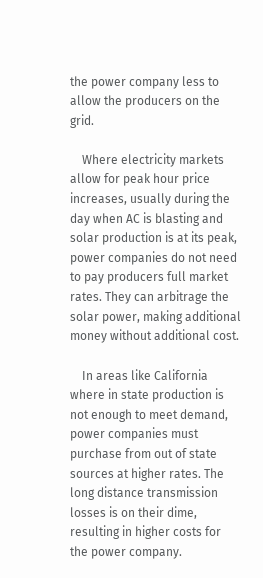the power company less to allow the producers on the grid.

    Where electricity markets allow for peak hour price increases, usually during the day when AC is blasting and solar production is at its peak, power companies do not need to pay producers full market rates. They can arbitrage the solar power, making additional money without additional cost.

    In areas like California where in state production is not enough to meet demand, power companies must purchase from out of state sources at higher rates. The long distance transmission losses is on their dime, resulting in higher costs for the power company.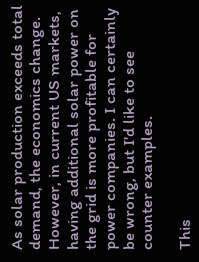As solar production exceeds total demand, the economics change. However, in current US markets, having additional solar power on the grid is more profitable for power companies. I can certainly be wrong, but I'd like to see counter examples.

This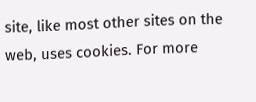site, like most other sites on the web, uses cookies. For more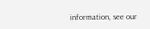information, see our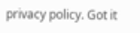privacy policy. Got it